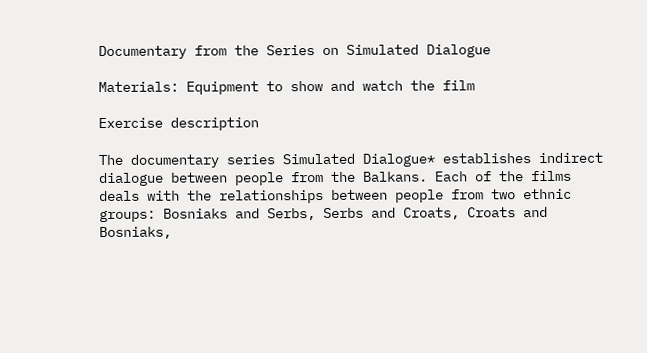Documentary from the Series on Simulated Dialogue

Materials: Equipment to show and watch the film

Exercise description

The documentary series Simulated Dialogue* establishes indirect dialogue between people from the Balkans. Each of the films deals with the relationships between people from two ethnic groups: Bosniaks and Serbs, Serbs and Croats, Croats and Bosniaks,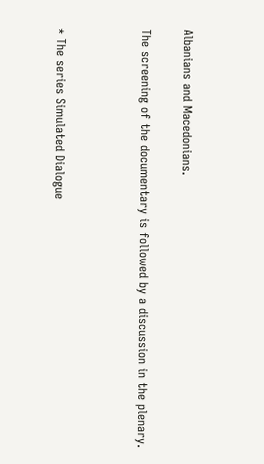Albanians and Macedonians.

The screening of the documentary is followed by a discussion in the plenary.



* The series Simulated Dialogue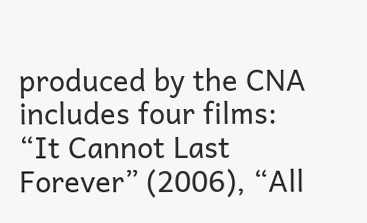produced by the CNA includes four films: “It Cannot Last Forever” (2006), “All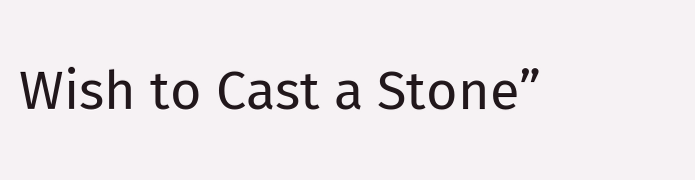Wish to Cast a Stone”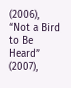(2006), “Not a Bird to Be Heard” (2007),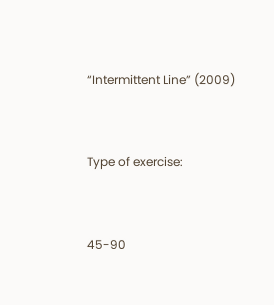“Intermittent Line” (2009)


Type of exercise:


45-90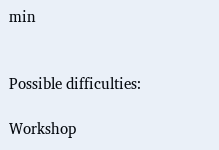min


Possible difficulties:

Workshop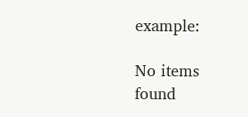example:

No items found